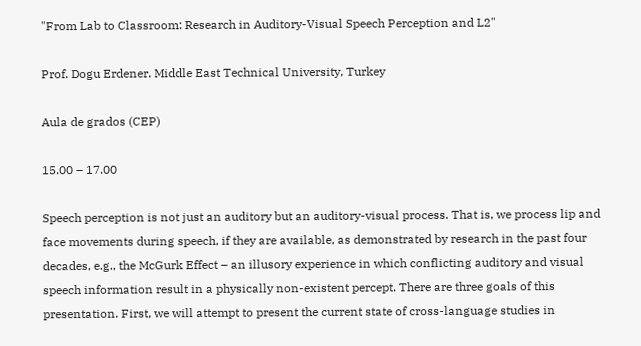"From Lab to Classroom: Research in Auditory-Visual Speech Perception and L2"

Prof. Dogu Erdener. Middle East Technical University, Turkey

Aula de grados (CEP)

15.00 – 17.00

Speech perception is not just an auditory but an auditory-visual process. That is, we process lip and face movements during speech, if they are available, as demonstrated by research in the past four decades, e.g., the McGurk Effect – an illusory experience in which conflicting auditory and visual speech information result in a physically non-existent percept. There are three goals of this presentation. First, we will attempt to present the current state of cross-language studies in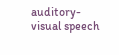auditory-visual speech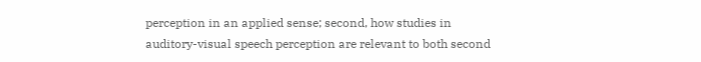perception in an applied sense; second, how studies in auditory-visual speech perception are relevant to both second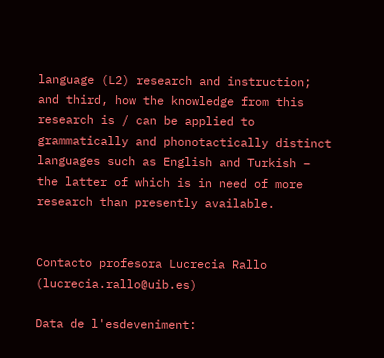language (L2) research and instruction; and third, how the knowledge from this research is / can be applied to grammatically and phonotactically distinct languages such as English and Turkish – the latter of which is in need of more research than presently available.


Contacto profesora Lucrecia Rallo (lucrecia.rallo@uib.es)

Data de l'esdeveniment: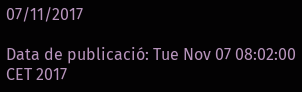07/11/2017

Data de publicació: Tue Nov 07 08:02:00 CET 2017